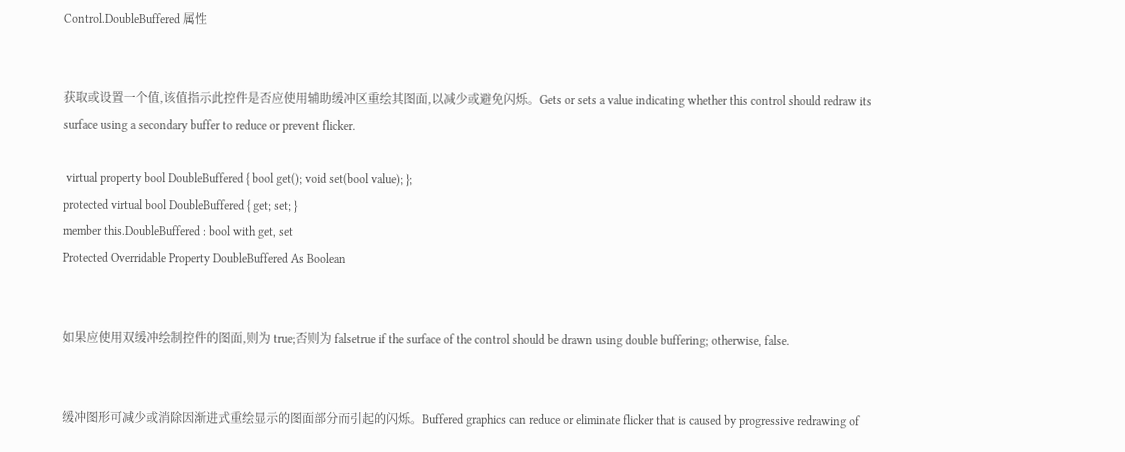Control.DoubleBuffered 属性


获取或设置一个值,该值指示此控件是否应使用辅助缓冲区重绘其图面,以减少或避免闪烁。Gets or sets a value indicating whether this control should redraw its surface using a secondary buffer to reduce or prevent flicker.

 virtual property bool DoubleBuffered { bool get(); void set(bool value); };
protected virtual bool DoubleBuffered { get; set; }
member this.DoubleBuffered : bool with get, set
Protected Overridable Property DoubleBuffered As Boolean


如果应使用双缓冲绘制控件的图面,则为 true;否则为 falsetrue if the surface of the control should be drawn using double buffering; otherwise, false.


缓冲图形可减少或消除因渐进式重绘显示的图面部分而引起的闪烁。Buffered graphics can reduce or eliminate flicker that is caused by progressive redrawing of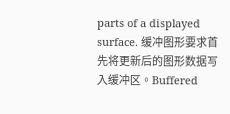parts of a displayed surface. 缓冲图形要求首先将更新后的图形数据写入缓冲区。Buffered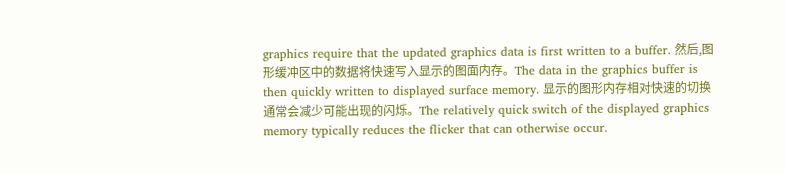graphics require that the updated graphics data is first written to a buffer. 然后,图形缓冲区中的数据将快速写入显示的图面内存。The data in the graphics buffer is then quickly written to displayed surface memory. 显示的图形内存相对快速的切换通常会减少可能出现的闪烁。The relatively quick switch of the displayed graphics memory typically reduces the flicker that can otherwise occur.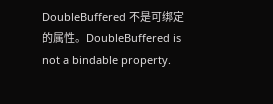DoubleBuffered 不是可绑定的属性。DoubleBuffered is not a bindable property.